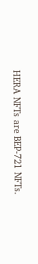HERA NFTs are BEP-721 NFTs.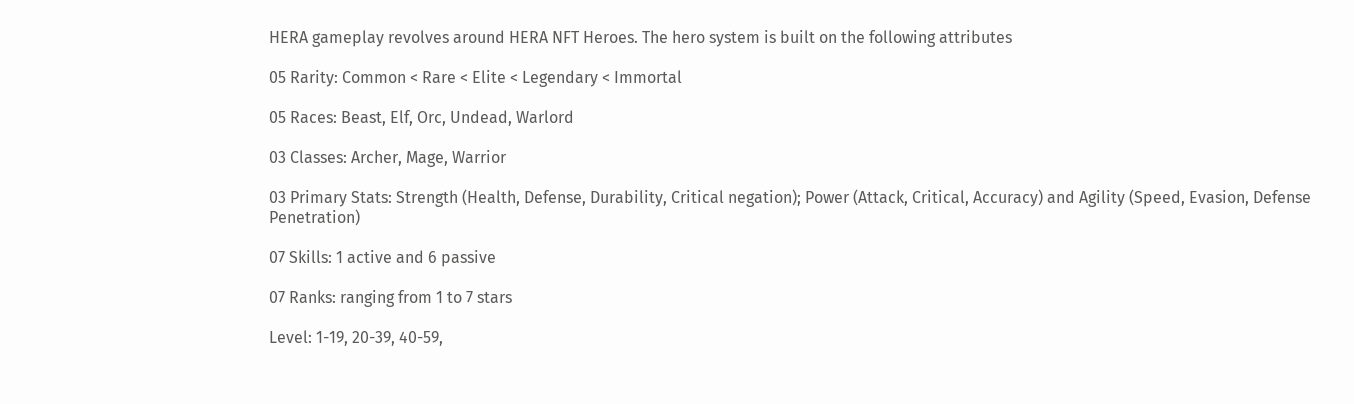HERA gameplay revolves around HERA NFT Heroes. The hero system is built on the following attributes

05 Rarity: Common < Rare < Elite < Legendary < Immortal

05 Races: Beast, Elf, Orc, Undead, Warlord

03 Classes: Archer, Mage, Warrior

03 Primary Stats: Strength (Health, Defense, Durability, Critical negation); Power (Attack, Critical, Accuracy) and Agility (Speed, Evasion, Defense Penetration)

07 Skills: 1 active and 6 passive

07 Ranks: ranging from 1 to 7 stars

Level: 1-19, 20-39, 40-59,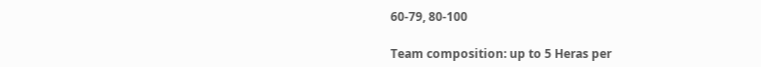60-79, 80-100

Team composition: up to 5 Heras per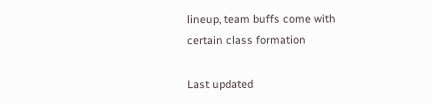lineup, team buffs come with certain class formation

Last updated